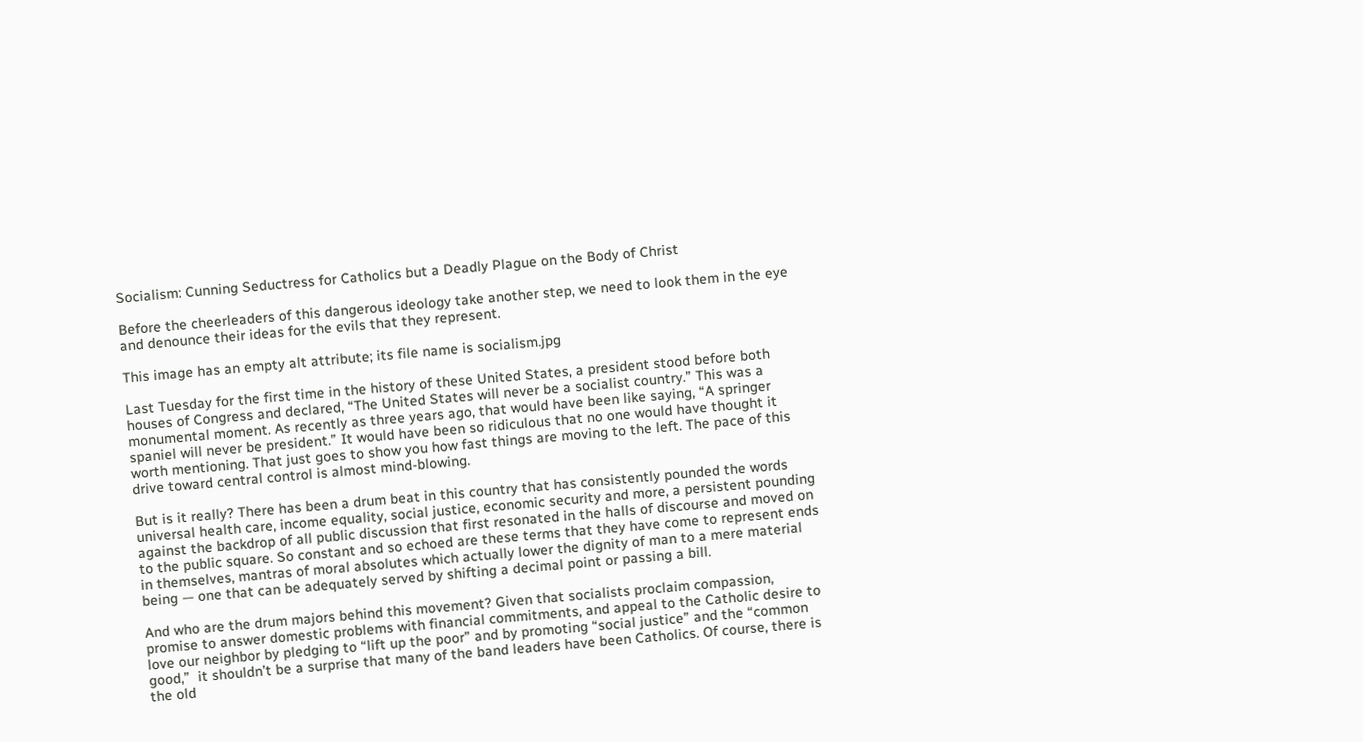Socialism: Cunning Seductress for Catholics but a Deadly Plague on the Body of Christ

Before the cheerleaders of this dangerous ideology take another step, we need to look them in the eye and denounce their ideas for the evils that they represent.

This image has an empty alt attribute; its file name is socialism.jpg

Last Tuesday for the first time in the history of these United States, a president stood before both houses of Congress and declared, “The United States will never be a socialist country.” This was a monumental moment. As recently as three years ago, that would have been like saying, “A springer spaniel will never be president.” It would have been so ridiculous that no one would have thought it worth mentioning. That just goes to show you how fast things are moving to the left. The pace of this drive toward central control is almost mind-blowing.

But is it really? There has been a drum beat in this country that has consistently pounded the words universal health care, income equality, social justice, economic security and more, a persistent pounding against the backdrop of all public discussion that first resonated in the halls of discourse and moved on to the public square. So constant and so echoed are these terms that they have come to represent ends in themselves, mantras of moral absolutes which actually lower the dignity of man to a mere material being — one that can be adequately served by shifting a decimal point or passing a bill.

And who are the drum majors behind this movement? Given that socialists proclaim compassion, promise to answer domestic problems with financial commitments, and appeal to the Catholic desire to love our neighbor by pledging to “lift up the poor” and by promoting “social justice” and the “common good,”  it shouldn’t be a surprise that many of the band leaders have been Catholics. Of course, there is the old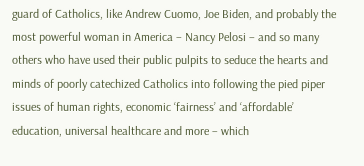guard of Catholics, like Andrew Cuomo, Joe Biden, and probably the most powerful woman in America – Nancy Pelosi – and so many others who have used their public pulpits to seduce the hearts and minds of poorly catechized Catholics into following the pied piper issues of human rights, economic ‘fairness’ and ‘affordable’ education, universal healthcare and more – which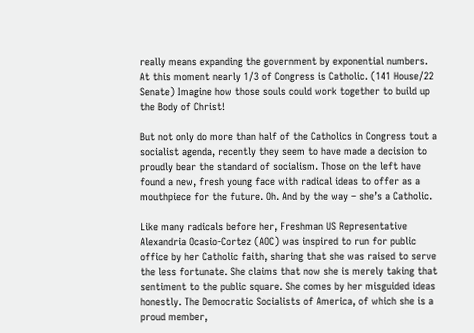really means expanding the government by exponential numbers. At this moment nearly 1/3 of Congress is Catholic. (141 House/22 Senate) Imagine how those souls could work together to build up the Body of Christ!

But not only do more than half of the Catholics in Congress tout a socialist agenda, recently they seem to have made a decision to proudly bear the standard of socialism. Those on the left have found a new, fresh young face with radical ideas to offer as a mouthpiece for the future. Oh. And by the way – she’s a Catholic.

Like many radicals before her, Freshman US Representative Alexandria Ocasio-Cortez (AOC) was inspired to run for public office by her Catholic faith, sharing that she was raised to serve the less fortunate. She claims that now she is merely taking that sentiment to the public square. She comes by her misguided ideas honestly. The Democratic Socialists of America, of which she is a proud member,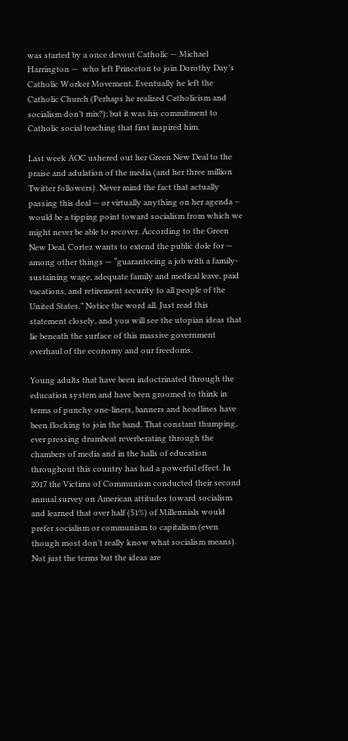was started by a once devout Catholic — Michael Harrington —  who left Princeton to join Dorothy Day’s Catholic Worker Movement. Eventually he left the Catholic Church (Perhaps he realized Catholicism and socialism don’t mix?); but it was his commitment to Catholic social teaching that first inspired him.

Last week AOC ushered out her Green New Deal to the praise and adulation of the media (and her three million Twitter followers). Never mind the fact that actually passing this deal — or virtually anything on her agenda – would be a tipping point toward socialism from which we might never be able to recover. According to the Green New Deal, Cortez wants to extend the public dole for — among other things — “guaranteeing a job with a family-sustaining wage, adequate family and medical leave, paid vacations, and retirement security to all people of the United States.” Notice the word all. Just read this statement closely, and you will see the utopian ideas that lie beneath the surface of this massive government overhaul of the economy and our freedoms.

Young adults that have been indoctrinated through the education system and have been groomed to think in terms of punchy one-liners, banners and headlines have been flocking to join the band. That constant thumping, ever pressing drumbeat reverberating through the chambers of media and in the halls of education throughout this country has had a powerful effect. In 2017 the Victims of Communism conducted their second annual survey on American attitudes toward socialism and learned that over half (51%) of Millennials would prefer socialism or communism to capitalism (even though most don’t really know what socialism means). Not just the terms but the ideas are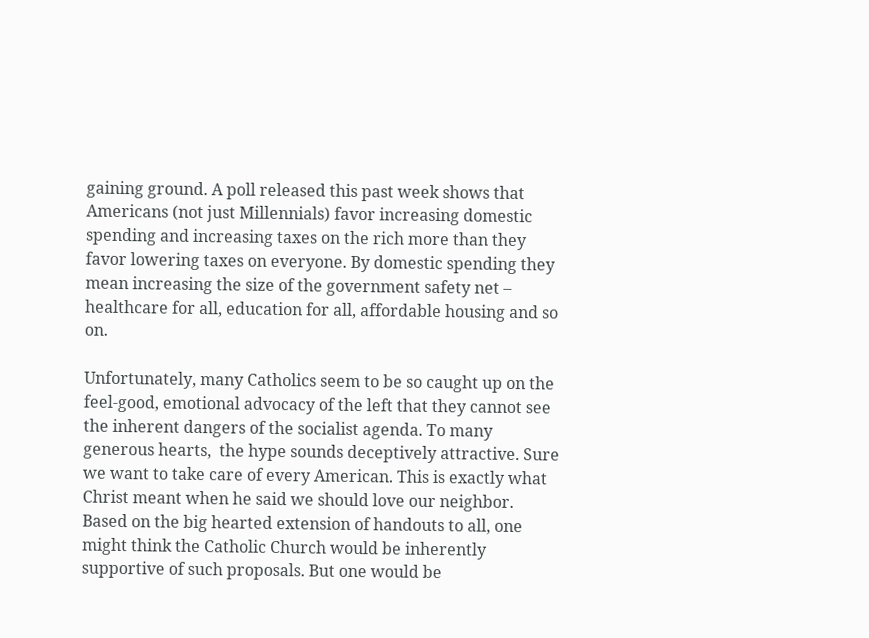gaining ground. A poll released this past week shows that Americans (not just Millennials) favor increasing domestic spending and increasing taxes on the rich more than they favor lowering taxes on everyone. By domestic spending they mean increasing the size of the government safety net – healthcare for all, education for all, affordable housing and so on.

Unfortunately, many Catholics seem to be so caught up on the feel-good, emotional advocacy of the left that they cannot see the inherent dangers of the socialist agenda. To many generous hearts,  the hype sounds deceptively attractive. Sure we want to take care of every American. This is exactly what Christ meant when he said we should love our neighbor. Based on the big hearted extension of handouts to all, one might think the Catholic Church would be inherently supportive of such proposals. But one would be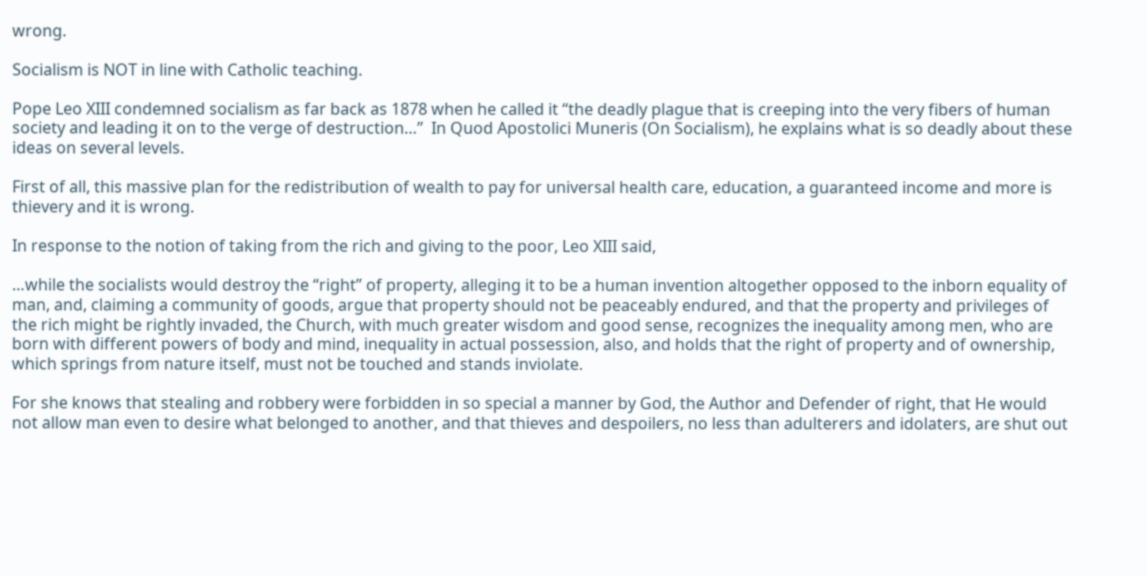wrong.

Socialism is NOT in line with Catholic teaching.

Pope Leo XIII condemned socialism as far back as 1878 when he called it “the deadly plague that is creeping into the very fibers of human society and leading it on to the verge of destruction…”  In Quod Apostolici Muneris (On Socialism), he explains what is so deadly about these ideas on several levels.

First of all, this massive plan for the redistribution of wealth to pay for universal health care, education, a guaranteed income and more is thievery and it is wrong.

In response to the notion of taking from the rich and giving to the poor, Leo XIII said,

…while the socialists would destroy the “right” of property, alleging it to be a human invention altogether opposed to the inborn equality of man, and, claiming a community of goods, argue that property should not be peaceably endured, and that the property and privileges of the rich might be rightly invaded, the Church, with much greater wisdom and good sense, recognizes the inequality among men, who are born with different powers of body and mind, inequality in actual possession, also, and holds that the right of property and of ownership, which springs from nature itself, must not be touched and stands inviolate.

For she knows that stealing and robbery were forbidden in so special a manner by God, the Author and Defender of right, that He would not allow man even to desire what belonged to another, and that thieves and despoilers, no less than adulterers and idolaters, are shut out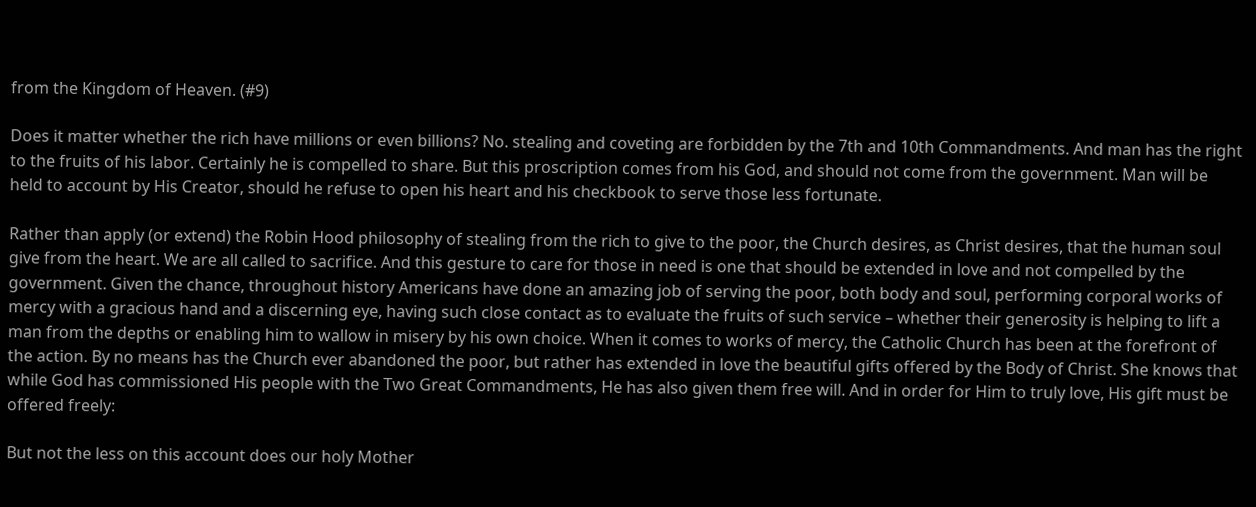from the Kingdom of Heaven. (#9)

Does it matter whether the rich have millions or even billions? No. stealing and coveting are forbidden by the 7th and 10th Commandments. And man has the right to the fruits of his labor. Certainly he is compelled to share. But this proscription comes from his God, and should not come from the government. Man will be held to account by His Creator, should he refuse to open his heart and his checkbook to serve those less fortunate.

Rather than apply (or extend) the Robin Hood philosophy of stealing from the rich to give to the poor, the Church desires, as Christ desires, that the human soul give from the heart. We are all called to sacrifice. And this gesture to care for those in need is one that should be extended in love and not compelled by the government. Given the chance, throughout history Americans have done an amazing job of serving the poor, both body and soul, performing corporal works of mercy with a gracious hand and a discerning eye, having such close contact as to evaluate the fruits of such service – whether their generosity is helping to lift a man from the depths or enabling him to wallow in misery by his own choice. When it comes to works of mercy, the Catholic Church has been at the forefront of the action. By no means has the Church ever abandoned the poor, but rather has extended in love the beautiful gifts offered by the Body of Christ. She knows that while God has commissioned His people with the Two Great Commandments, He has also given them free will. And in order for Him to truly love, His gift must be offered freely:

But not the less on this account does our holy Mother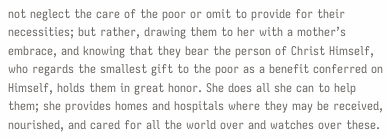not neglect the care of the poor or omit to provide for their necessities; but rather, drawing them to her with a mother’s embrace, and knowing that they bear the person of Christ Himself, who regards the smallest gift to the poor as a benefit conferred on Himself, holds them in great honor. She does all she can to help them; she provides homes and hospitals where they may be received, nourished, and cared for all the world over and watches over these.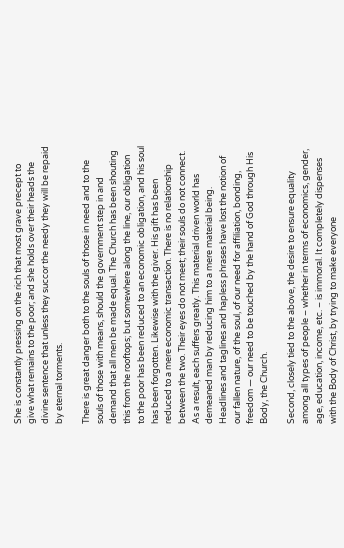She is constantly pressing on the rich that most grave precept to give what remains to the poor; and she holds over their heads the divine sentence that unless they succor the needy they will be repaid by eternal torments.

There is great danger both to the souls of those in need and to the souls of those with means, should the government step in and demand that all men be made equal. The Church has been shouting this from the rooftops; but somewhere along the line, our obligation to the poor has been reduced to an economic obligation, and his soul has been forgotten. Likewise with the giver. His gift has been reduced to a mere economic transaction. There is no relationship between the two. Their eyes do not meet; their souls do not connect. As a result, each suffers greatly. This material driven world has demeaned man by reducing him to a mere material being. Headlines and taglines and hapless phrases have lost the notion of our fallen nature, of the soul, of our need for affiliation, bonding, freedom — our need to be touched by the hand of God through His Body, the Church.

Second, closely tied to the above, the desire to ensure equality among all types of people – whether in terms of economics, gender, age, education, income, etc. – is immoral. It completely dispenses with the Body of Christ, by trying to make everyone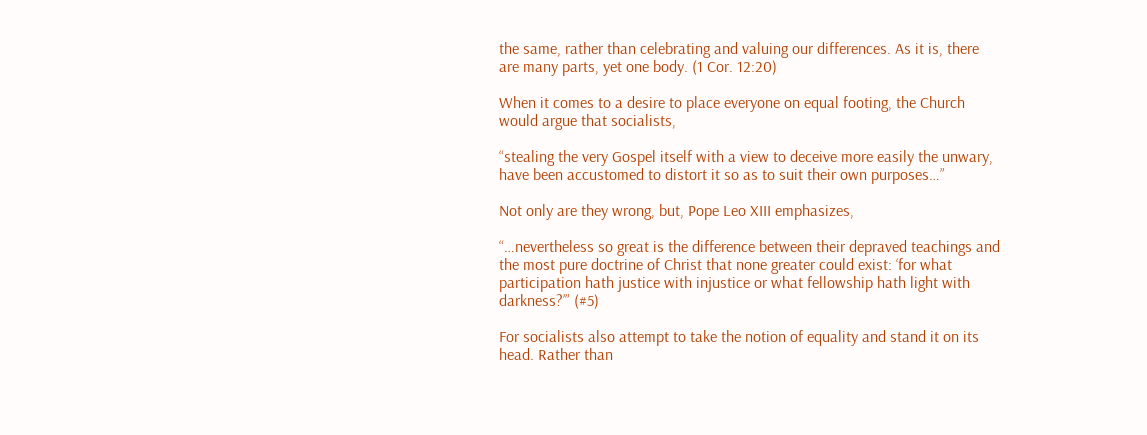the same, rather than celebrating and valuing our differences. As it is, there are many parts, yet one body. (1 Cor. 12:20)

When it comes to a desire to place everyone on equal footing, the Church would argue that socialists,

“stealing the very Gospel itself with a view to deceive more easily the unwary, have been accustomed to distort it so as to suit their own purposes…”

Not only are they wrong, but, Pope Leo XIII emphasizes,

“…nevertheless so great is the difference between their depraved teachings and the most pure doctrine of Christ that none greater could exist: ‘for what participation hath justice with injustice or what fellowship hath light with darkness?’” (#5)

For socialists also attempt to take the notion of equality and stand it on its head. Rather than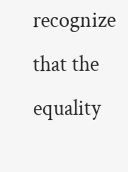recognize that the equality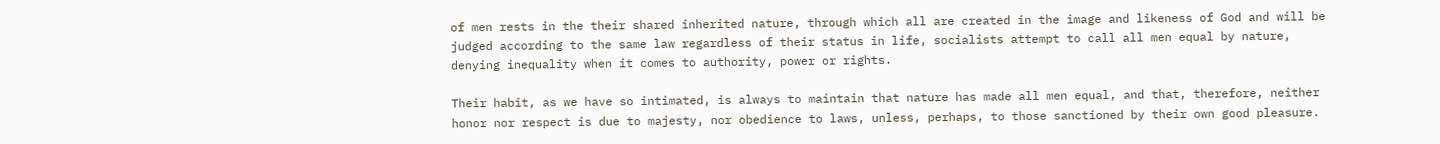of men rests in the their shared inherited nature, through which all are created in the image and likeness of God and will be judged according to the same law regardless of their status in life, socialists attempt to call all men equal by nature, denying inequality when it comes to authority, power or rights.

Their habit, as we have so intimated, is always to maintain that nature has made all men equal, and that, therefore, neither honor nor respect is due to majesty, nor obedience to laws, unless, perhaps, to those sanctioned by their own good pleasure.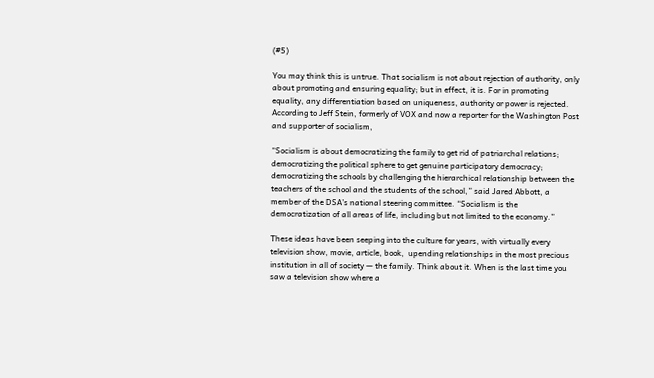(#5)

You may think this is untrue. That socialism is not about rejection of authority, only about promoting and ensuring equality; but in effect, it is. For in promoting equality, any differentiation based on uniqueness, authority or power is rejected. According to Jeff Stein, formerly of VOX and now a reporter for the Washington Post and supporter of socialism,

“Socialism is about democratizing the family to get rid of patriarchal relations; democratizing the political sphere to get genuine participatory democracy; democratizing the schools by challenging the hierarchical relationship between the teachers of the school and the students of the school,” said Jared Abbott, a member of the DSA’s national steering committee. “Socialism is the democratization of all areas of life, including but not limited to the economy.”

These ideas have been seeping into the culture for years, with virtually every television show, movie, article, book,  upending relationships in the most precious institution in all of society — the family. Think about it. When is the last time you saw a television show where a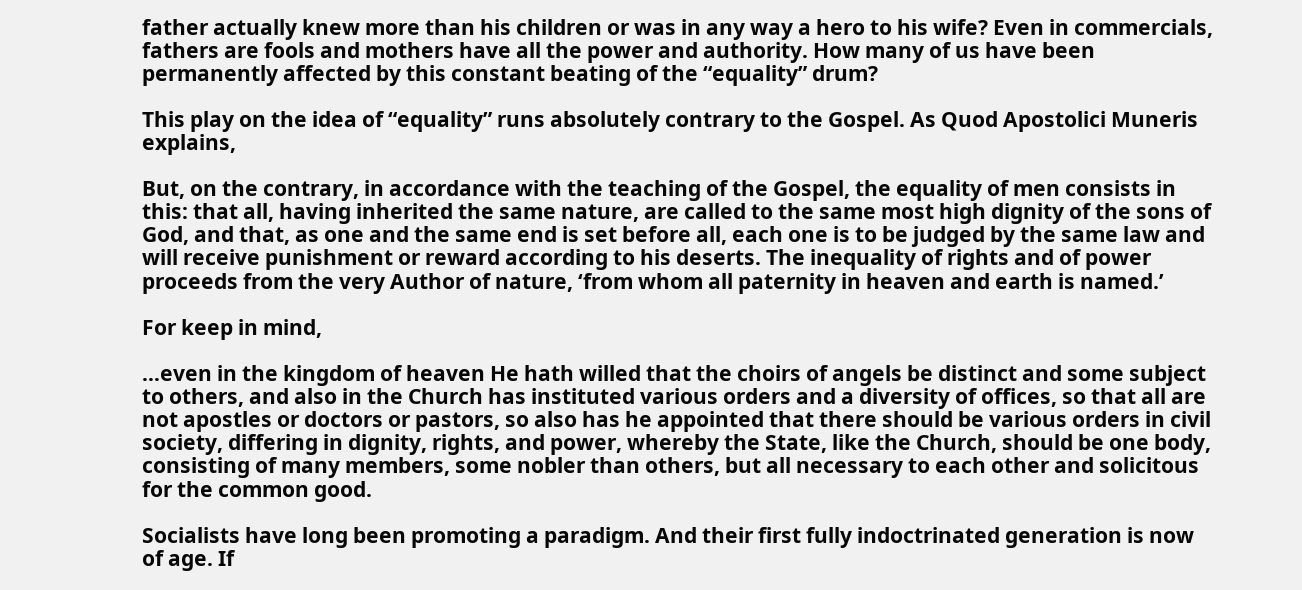father actually knew more than his children or was in any way a hero to his wife? Even in commercials, fathers are fools and mothers have all the power and authority. How many of us have been permanently affected by this constant beating of the “equality” drum?

This play on the idea of “equality” runs absolutely contrary to the Gospel. As Quod Apostolici Muneris explains,

But, on the contrary, in accordance with the teaching of the Gospel, the equality of men consists in this: that all, having inherited the same nature, are called to the same most high dignity of the sons of God, and that, as one and the same end is set before all, each one is to be judged by the same law and will receive punishment or reward according to his deserts. The inequality of rights and of power proceeds from the very Author of nature, ‘from whom all paternity in heaven and earth is named.’

For keep in mind,

…even in the kingdom of heaven He hath willed that the choirs of angels be distinct and some subject to others, and also in the Church has instituted various orders and a diversity of offices, so that all are not apostles or doctors or pastors, so also has he appointed that there should be various orders in civil society, differing in dignity, rights, and power, whereby the State, like the Church, should be one body, consisting of many members, some nobler than others, but all necessary to each other and solicitous for the common good.

Socialists have long been promoting a paradigm. And their first fully indoctrinated generation is now of age. If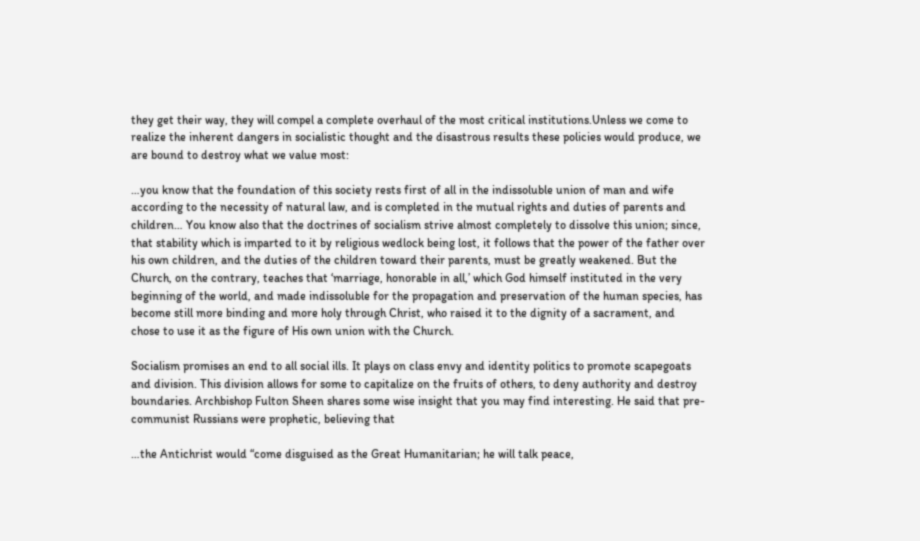they get their way, they will compel a complete overhaul of the most critical institutions.Unless we come to realize the inherent dangers in socialistic thought and the disastrous results these policies would produce, we are bound to destroy what we value most:

…you know that the foundation of this society rests first of all in the indissoluble union of man and wife according to the necessity of natural law, and is completed in the mutual rights and duties of parents and children… You know also that the doctrines of socialism strive almost completely to dissolve this union; since, that stability which is imparted to it by religious wedlock being lost, it follows that the power of the father over his own children, and the duties of the children toward their parents, must be greatly weakened. But the Church, on the contrary, teaches that ‘marriage, honorable in all,’ which God himself instituted in the very beginning of the world, and made indissoluble for the propagation and preservation of the human species, has become still more binding and more holy through Christ, who raised it to the dignity of a sacrament, and chose to use it as the figure of His own union with the Church.

Socialism promises an end to all social ills. It plays on class envy and identity politics to promote scapegoats and division. This division allows for some to capitalize on the fruits of others, to deny authority and destroy boundaries. Archbishop Fulton Sheen shares some wise insight that you may find interesting. He said that pre-communist Russians were prophetic, believing that

…the Antichrist would “come disguised as the Great Humanitarian; he will talk peace,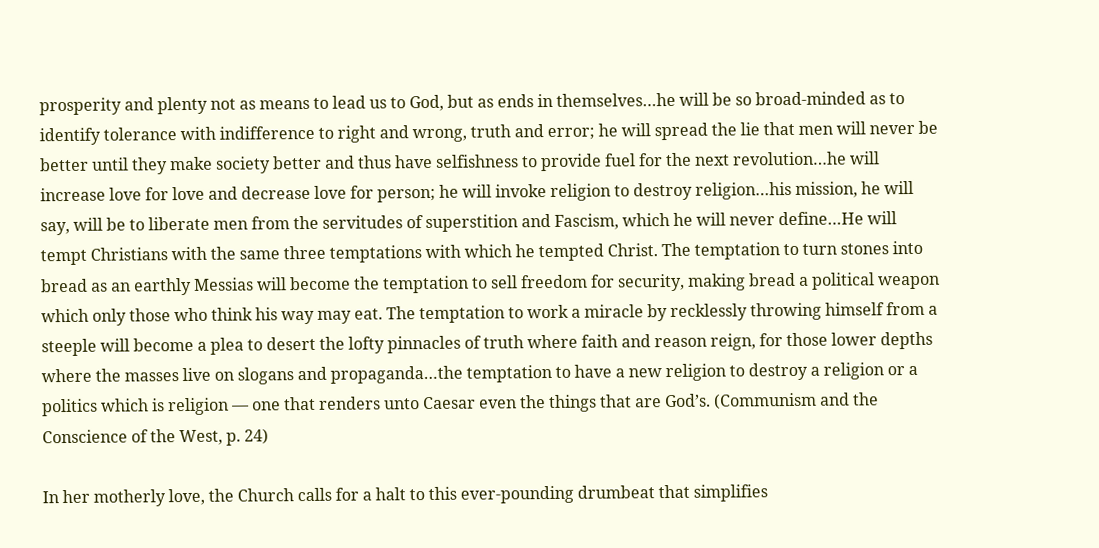prosperity and plenty not as means to lead us to God, but as ends in themselves…he will be so broad-minded as to identify tolerance with indifference to right and wrong, truth and error; he will spread the lie that men will never be better until they make society better and thus have selfishness to provide fuel for the next revolution…he will increase love for love and decrease love for person; he will invoke religion to destroy religion…his mission, he will say, will be to liberate men from the servitudes of superstition and Fascism, which he will never define…He will tempt Christians with the same three temptations with which he tempted Christ. The temptation to turn stones into bread as an earthly Messias will become the temptation to sell freedom for security, making bread a political weapon which only those who think his way may eat. The temptation to work a miracle by recklessly throwing himself from a steeple will become a plea to desert the lofty pinnacles of truth where faith and reason reign, for those lower depths where the masses live on slogans and propaganda…the temptation to have a new religion to destroy a religion or a politics which is religion — one that renders unto Caesar even the things that are God’s. (Communism and the Conscience of the West, p. 24)

In her motherly love, the Church calls for a halt to this ever-pounding drumbeat that simplifies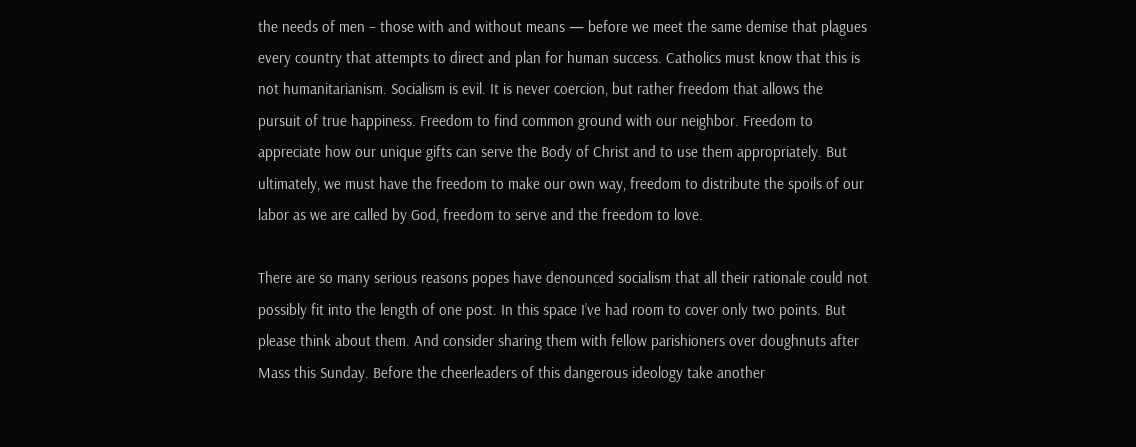the needs of men – those with and without means — before we meet the same demise that plagues every country that attempts to direct and plan for human success. Catholics must know that this is not humanitarianism. Socialism is evil. It is never coercion, but rather freedom that allows the pursuit of true happiness. Freedom to find common ground with our neighbor. Freedom to appreciate how our unique gifts can serve the Body of Christ and to use them appropriately. But ultimately, we must have the freedom to make our own way, freedom to distribute the spoils of our labor as we are called by God, freedom to serve and the freedom to love.

There are so many serious reasons popes have denounced socialism that all their rationale could not possibly fit into the length of one post. In this space I’ve had room to cover only two points. But please think about them. And consider sharing them with fellow parishioners over doughnuts after Mass this Sunday. Before the cheerleaders of this dangerous ideology take another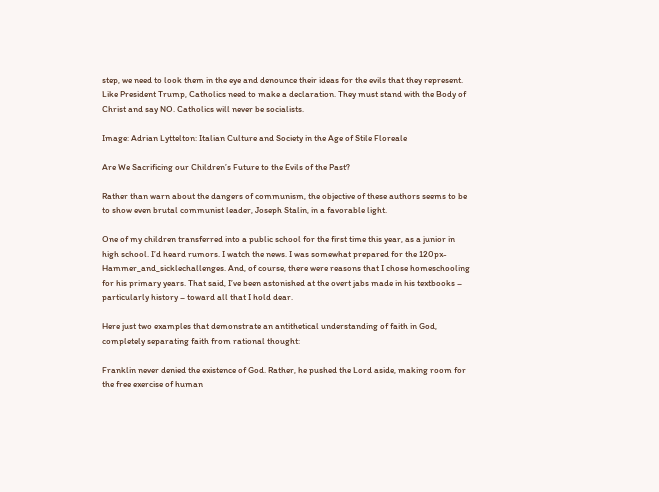step, we need to look them in the eye and denounce their ideas for the evils that they represent. Like President Trump, Catholics need to make a declaration. They must stand with the Body of Christ and say NO. Catholics will never be socialists.

Image: Adrian Lyttelton: Italian Culture and Society in the Age of Stile Floreale

Are We Sacrificing our Children’s Future to the Evils of the Past?

Rather than warn about the dangers of communism, the objective of these authors seems to be to show even brutal communist leader, Joseph Stalin, in a favorable light.

One of my children transferred into a public school for the first time this year, as a junior in high school. I’d heard rumors. I watch the news. I was somewhat prepared for the 120px-Hammer_and_sicklechallenges. And, of course, there were reasons that I chose homeschooling for his primary years. That said, I’ve been astonished at the overt jabs made in his textbooks – particularly history – toward all that I hold dear.

Here just two examples that demonstrate an antithetical understanding of faith in God, completely separating faith from rational thought:

Franklin never denied the existence of God. Rather, he pushed the Lord aside, making room for the free exercise of human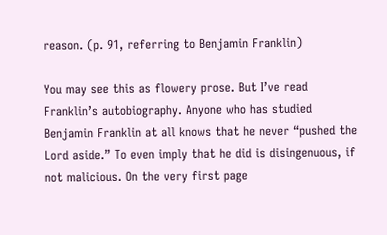reason. (p. 91, referring to Benjamin Franklin)

You may see this as flowery prose. But I’ve read Franklin’s autobiography. Anyone who has studied Benjamin Franklin at all knows that he never “pushed the Lord aside.” To even imply that he did is disingenuous, if not malicious. On the very first page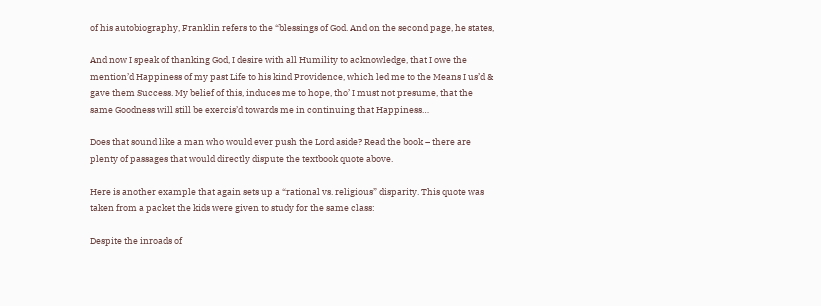of his autobiography, Franklin refers to the “blessings of God. And on the second page, he states,

And now I speak of thanking God, I desire with all Humility to acknowledge, that I owe the mention’d Happiness of my past Life to his kind Providence, which led me to the Means I us’d & gave them Success. My belief of this, induces me to hope, tho’ I must not presume, that the same Goodness will still be exercis’d towards me in continuing that Happiness…

Does that sound like a man who would ever push the Lord aside? Read the book – there are plenty of passages that would directly dispute the textbook quote above.

Here is another example that again sets up a “rational vs. religious” disparity. This quote was taken from a packet the kids were given to study for the same class:

Despite the inroads of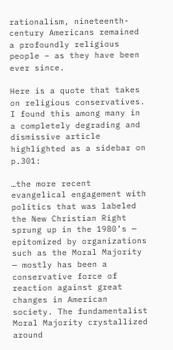rationalism, nineteenth-century Americans remained a profoundly religious people – as they have been ever since.

Here is a quote that takes on religious conservatives. I found this among many in a completely degrading and dismissive article highlighted as a sidebar on p.301:

…the more recent evangelical engagement with politics that was labeled the New Christian Right sprung up in the 1980’s — epitomized by organizations such as the Moral Majority — mostly has been a conservative force of reaction against great changes in American society. The fundamentalist Moral Majority crystallized around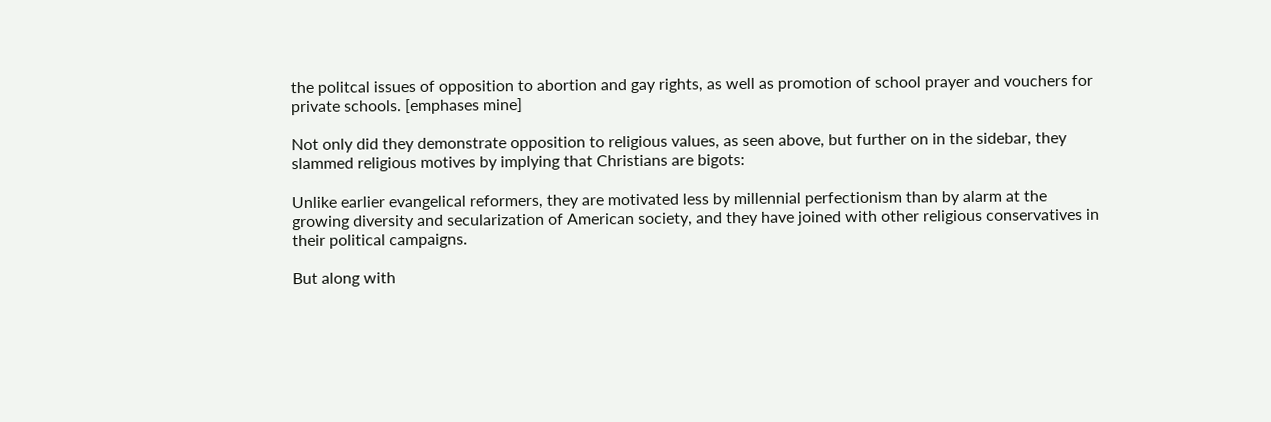the politcal issues of opposition to abortion and gay rights, as well as promotion of school prayer and vouchers for private schools. [emphases mine]

Not only did they demonstrate opposition to religious values, as seen above, but further on in the sidebar, they slammed religious motives by implying that Christians are bigots:

Unlike earlier evangelical reformers, they are motivated less by millennial perfectionism than by alarm at the growing diversity and secularization of American society, and they have joined with other religious conservatives in their political campaigns.

But along with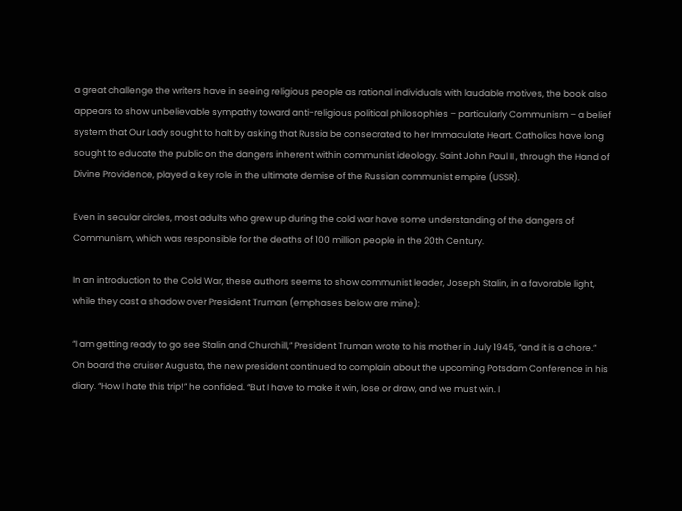a great challenge the writers have in seeing religious people as rational individuals with laudable motives, the book also appears to show unbelievable sympathy toward anti-religious political philosophies – particularly Communism – a belief system that Our Lady sought to halt by asking that Russia be consecrated to her Immaculate Heart. Catholics have long sought to educate the public on the dangers inherent within communist ideology. Saint John Paul II , through the Hand of Divine Providence, played a key role in the ultimate demise of the Russian communist empire (USSR).

Even in secular circles, most adults who grew up during the cold war have some understanding of the dangers of Communism, which was responsible for the deaths of 100 million people in the 20th Century.

In an introduction to the Cold War, these authors seems to show communist leader, Joseph Stalin, in a favorable light, while they cast a shadow over President Truman (emphases below are mine):

“I am getting ready to go see Stalin and Churchill,” President Truman wrote to his mother in July 1945, “and it is a chore.” On board the cruiser Augusta, the new president continued to complain about the upcoming Potsdam Conference in his diary. “How I hate this trip!” he confided. “But I have to make it win, lose or draw, and we must win. I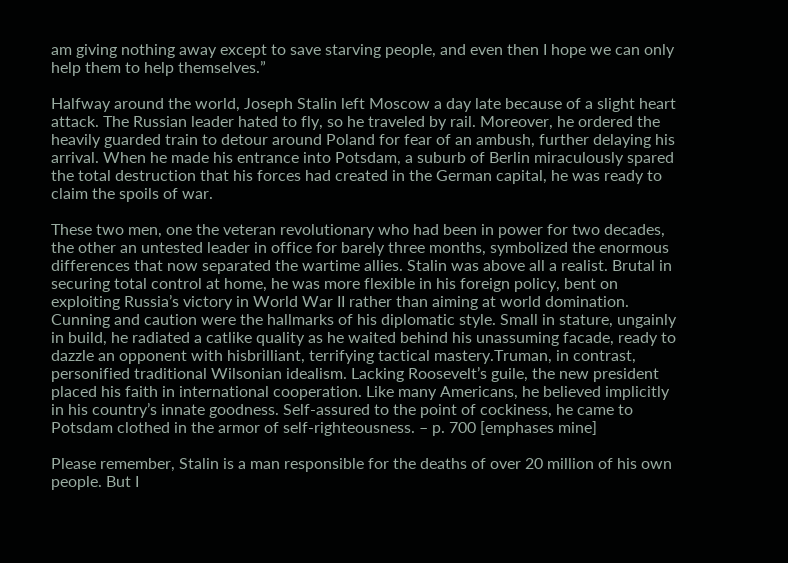am giving nothing away except to save starving people, and even then I hope we can only help them to help themselves.”

Halfway around the world, Joseph Stalin left Moscow a day late because of a slight heart attack. The Russian leader hated to fly, so he traveled by rail. Moreover, he ordered the heavily guarded train to detour around Poland for fear of an ambush, further delaying his arrival. When he made his entrance into Potsdam, a suburb of Berlin miraculously spared the total destruction that his forces had created in the German capital, he was ready to claim the spoils of war.

These two men, one the veteran revolutionary who had been in power for two decades, the other an untested leader in office for barely three months, symbolized the enormous differences that now separated the wartime allies. Stalin was above all a realist. Brutal in securing total control at home, he was more flexible in his foreign policy, bent on exploiting Russia’s victory in World War II rather than aiming at world domination. Cunning and caution were the hallmarks of his diplomatic style. Small in stature, ungainly in build, he radiated a catlike quality as he waited behind his unassuming facade, ready to dazzle an opponent with hisbrilliant, terrifying tactical mastery.Truman, in contrast, personified traditional Wilsonian idealism. Lacking Roosevelt’s guile, the new president placed his faith in international cooperation. Like many Americans, he believed implicitly in his country’s innate goodness. Self-assured to the point of cockiness, he came to Potsdam clothed in the armor of self-righteousness. – p. 700 [emphases mine]

Please remember, Stalin is a man responsible for the deaths of over 20 million of his own people. But I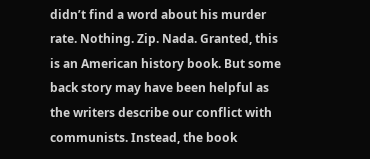didn’t find a word about his murder rate. Nothing. Zip. Nada. Granted, this is an American history book. But some back story may have been helpful as the writers describe our conflict with communists. Instead, the book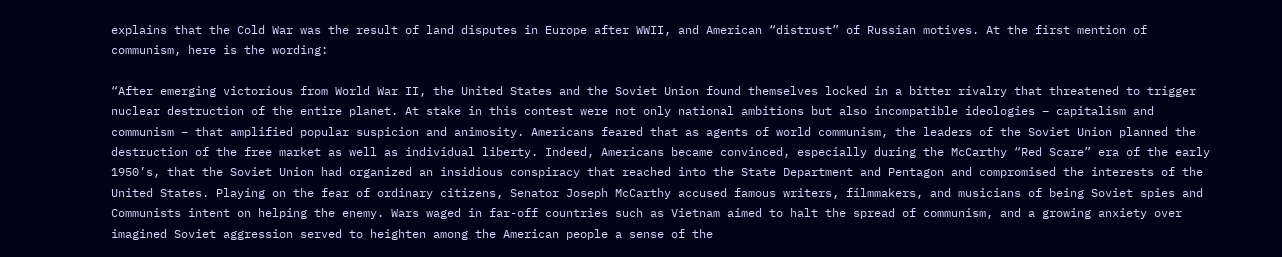explains that the Cold War was the result of land disputes in Europe after WWII, and American “distrust” of Russian motives. At the first mention of communism, here is the wording:

“After emerging victorious from World War II, the United States and the Soviet Union found themselves locked in a bitter rivalry that threatened to trigger nuclear destruction of the entire planet. At stake in this contest were not only national ambitions but also incompatible ideologies – capitalism and communism – that amplified popular suspicion and animosity. Americans feared that as agents of world communism, the leaders of the Soviet Union planned the destruction of the free market as well as individual liberty. Indeed, Americans became convinced, especially during the McCarthy “Red Scare” era of the early 1950’s, that the Soviet Union had organized an insidious conspiracy that reached into the State Department and Pentagon and compromised the interests of the United States. Playing on the fear of ordinary citizens, Senator Joseph McCarthy accused famous writers, filmmakers, and musicians of being Soviet spies and Communists intent on helping the enemy. Wars waged in far-off countries such as Vietnam aimed to halt the spread of communism, and a growing anxiety over imagined Soviet aggression served to heighten among the American people a sense of the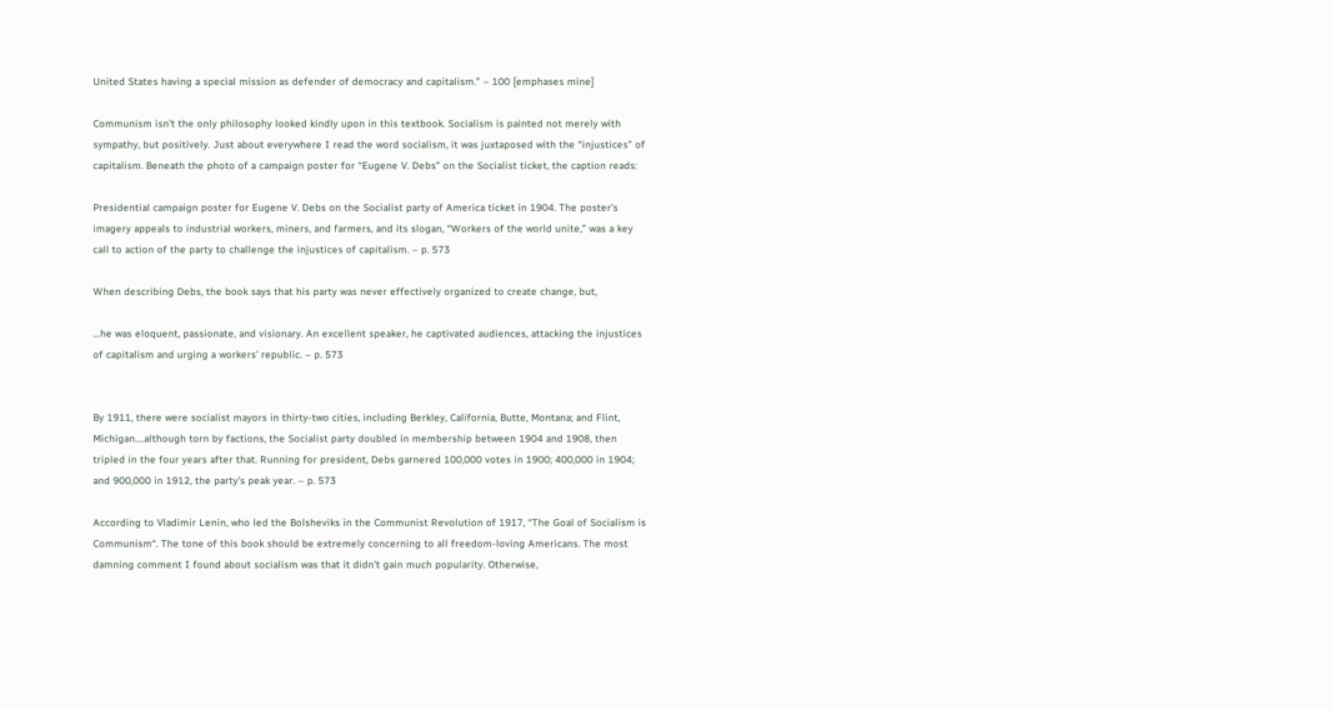United States having a special mission as defender of democracy and capitalism.” – 100 [emphases mine]

Communism isn’t the only philosophy looked kindly upon in this textbook. Socialism is painted not merely with sympathy, but positively. Just about everywhere I read the word socialism, it was juxtaposed with the “injustices” of capitalism. Beneath the photo of a campaign poster for “Eugene V. Debs” on the Socialist ticket, the caption reads:

Presidential campaign poster for Eugene V. Debs on the Socialist party of America ticket in 1904. The poster’s imagery appeals to industrial workers, miners, and farmers, and its slogan, “Workers of the world unite,” was a key call to action of the party to challenge the injustices of capitalism. – p. 573

When describing Debs, the book says that his party was never effectively organized to create change, but,

…he was eloquent, passionate, and visionary. An excellent speaker, he captivated audiences, attacking the injustices of capitalism and urging a workers’ republic. – p. 573


By 1911, there were socialist mayors in thirty-two cities, including Berkley, California, Butte, Montana; and Flint, Michigan….although torn by factions, the Socialist party doubled in membership between 1904 and 1908, then tripled in the four years after that. Running for president, Debs garnered 100,000 votes in 1900; 400,000 in 1904; and 900,000 in 1912, the party’s peak year. – p. 573

According to Vladimir Lenin, who led the Bolsheviks in the Communist Revolution of 1917, “The Goal of Socialism is Communism“. The tone of this book should be extremely concerning to all freedom-loving Americans. The most damning comment I found about socialism was that it didn’t gain much popularity. Otherwise,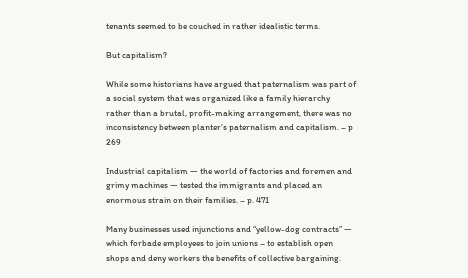tenants seemed to be couched in rather idealistic terms.

But capitalism?

While some historians have argued that paternalism was part of a social system that was organized like a family hierarchy rather than a brutal, profit-making arrangement, there was no inconsistency between planter’s paternalism and capitalism. – p 269

Industrial capitalism — the world of factories and foremen and grimy machines — tested the immigrants and placed an enormous strain on their families. – p. 471

Many businesses used injunctions and “yellow-dog contracts” — which forbade employees to join unions – to establish open shops and deny workers the benefits of collective bargaining.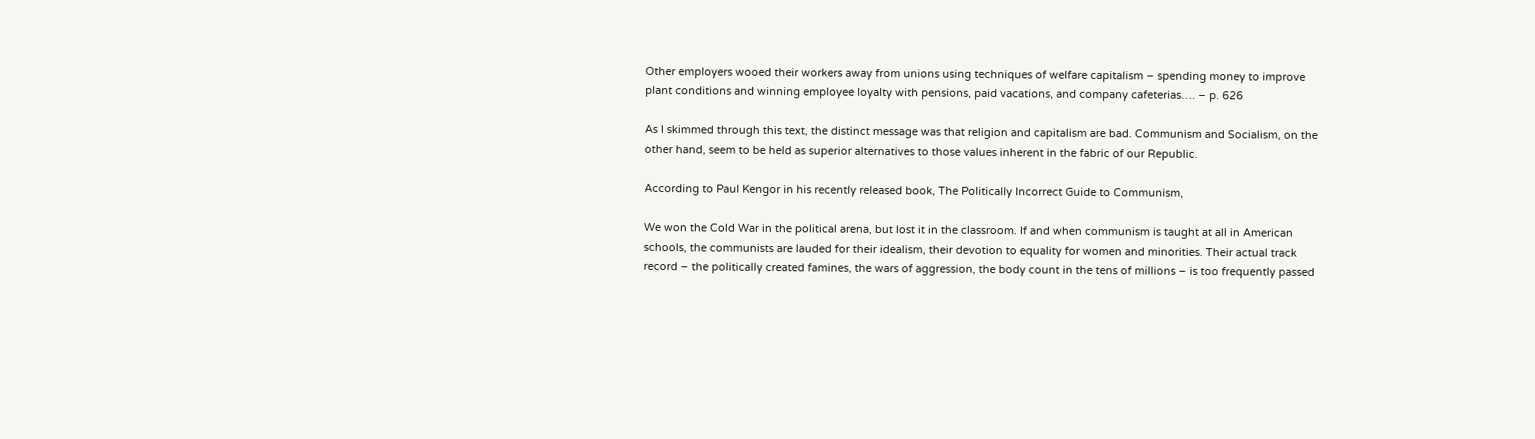Other employers wooed their workers away from unions using techniques of welfare capitalism – spending money to improve plant conditions and winning employee loyalty with pensions, paid vacations, and company cafeterias…. – p. 626

As I skimmed through this text, the distinct message was that religion and capitalism are bad. Communism and Socialism, on the other hand, seem to be held as superior alternatives to those values inherent in the fabric of our Republic.

According to Paul Kengor in his recently released book, The Politically Incorrect Guide to Communism,

We won the Cold War in the political arena, but lost it in the classroom. If and when communism is taught at all in American schools, the communists are lauded for their idealism, their devotion to equality for women and minorities. Their actual track record – the politically created famines, the wars of aggression, the body count in the tens of millions – is too frequently passed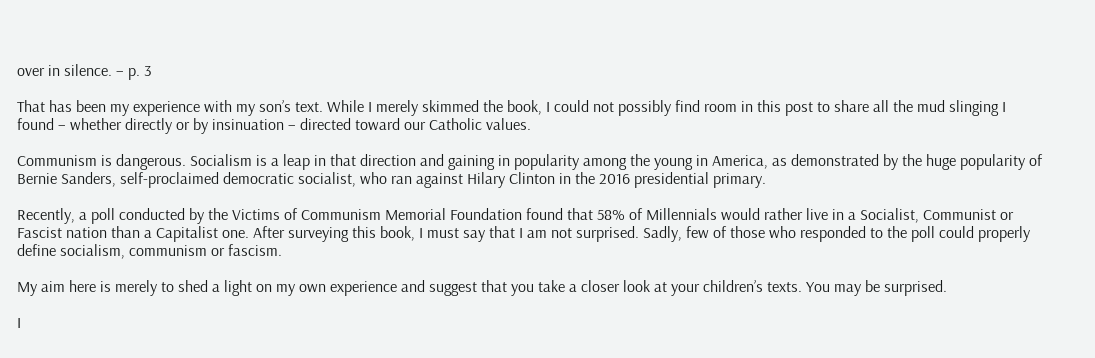over in silence. – p. 3

That has been my experience with my son’s text. While I merely skimmed the book, I could not possibly find room in this post to share all the mud slinging I found – whether directly or by insinuation – directed toward our Catholic values.

Communism is dangerous. Socialism is a leap in that direction and gaining in popularity among the young in America, as demonstrated by the huge popularity of Bernie Sanders, self-proclaimed democratic socialist, who ran against Hilary Clinton in the 2016 presidential primary.

Recently, a poll conducted by the Victims of Communism Memorial Foundation found that 58% of Millennials would rather live in a Socialist, Communist or Fascist nation than a Capitalist one. After surveying this book, I must say that I am not surprised. Sadly, few of those who responded to the poll could properly define socialism, communism or fascism.

My aim here is merely to shed a light on my own experience and suggest that you take a closer look at your children’s texts. You may be surprised.

I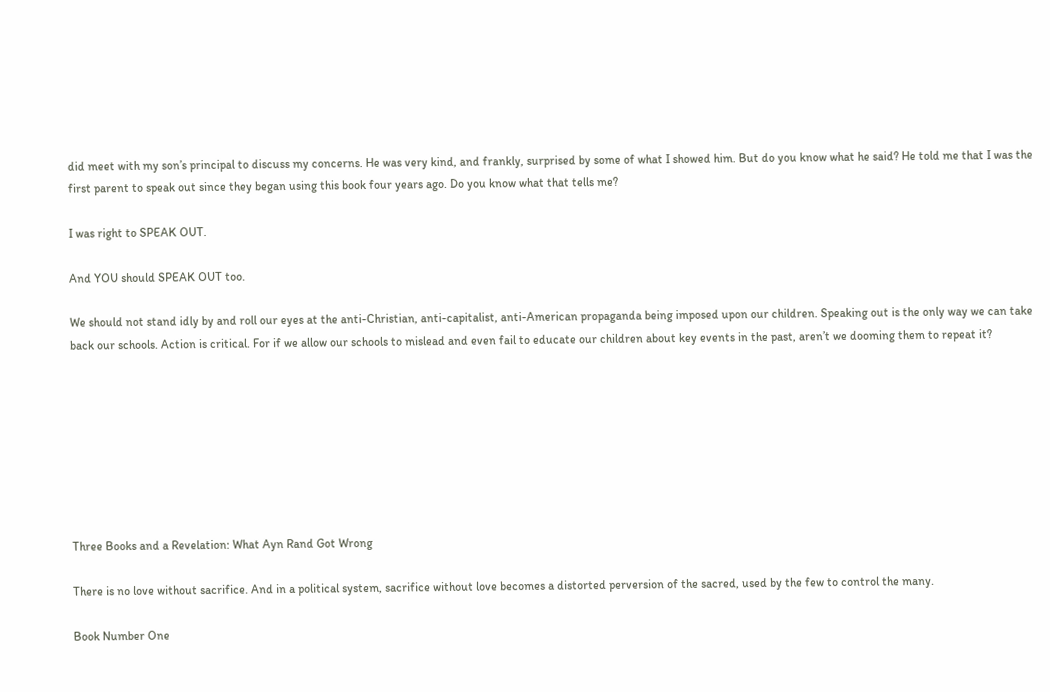did meet with my son’s principal to discuss my concerns. He was very kind, and frankly, surprised by some of what I showed him. But do you know what he said? He told me that I was the first parent to speak out since they began using this book four years ago. Do you know what that tells me?

I was right to SPEAK OUT.

And YOU should SPEAK OUT too.

We should not stand idly by and roll our eyes at the anti-Christian, anti-capitalist, anti-American propaganda being imposed upon our children. Speaking out is the only way we can take back our schools. Action is critical. For if we allow our schools to mislead and even fail to educate our children about key events in the past, aren’t we dooming them to repeat it?








Three Books and a Revelation: What Ayn Rand Got Wrong

There is no love without sacrifice. And in a political system, sacrifice without love becomes a distorted perversion of the sacred, used by the few to control the many.

Book Number One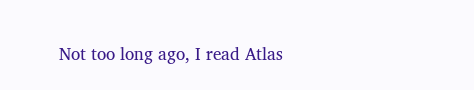Not too long ago, I read Atlas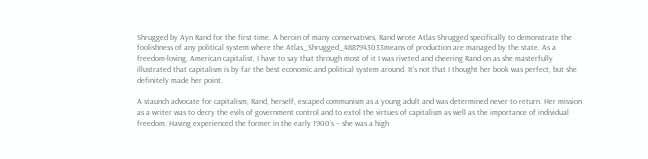Shrugged by Ayn Rand for the first time. A heroin of many conservatives, Rand wrote Atlas Shrugged specifically to demonstrate the foolishness of any political system where the Atlas_Shrugged_4887943033means of production are managed by the state. As a freedom-loving, American capitalist, I have to say that through most of it I was riveted and cheering Rand on as she masterfully illustrated that capitalism is by far the best economic and political system around. It’s not that I thought her book was perfect, but she definitely made her point.

A staunch advocate for capitalism, Rand, herself, escaped communism as a young adult and was determined never to return. Her mission as a writer was to decry the evils of government control and to extol the virtues of capitalism as well as the importance of individual freedom. Having experienced the former in the early 1900’s – she was a high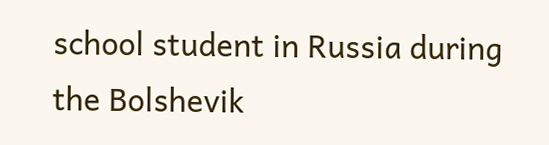school student in Russia during the Bolshevik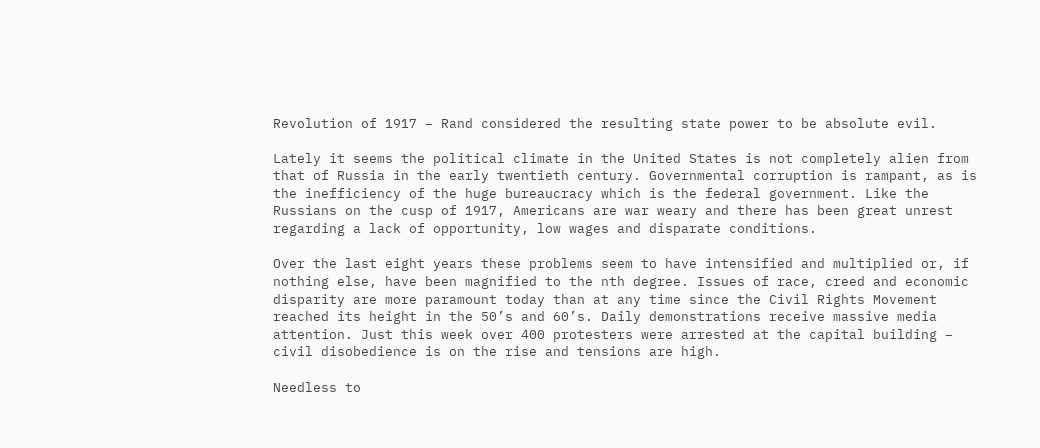Revolution of 1917 – Rand considered the resulting state power to be absolute evil.

Lately it seems the political climate in the United States is not completely alien from that of Russia in the early twentieth century. Governmental corruption is rampant, as is the inefficiency of the huge bureaucracy which is the federal government. Like the Russians on the cusp of 1917, Americans are war weary and there has been great unrest regarding a lack of opportunity, low wages and disparate conditions.

Over the last eight years these problems seem to have intensified and multiplied or, if nothing else, have been magnified to the nth degree. Issues of race, creed and economic disparity are more paramount today than at any time since the Civil Rights Movement reached its height in the 50’s and 60’s. Daily demonstrations receive massive media attention. Just this week over 400 protesters were arrested at the capital building – civil disobedience is on the rise and tensions are high.

Needless to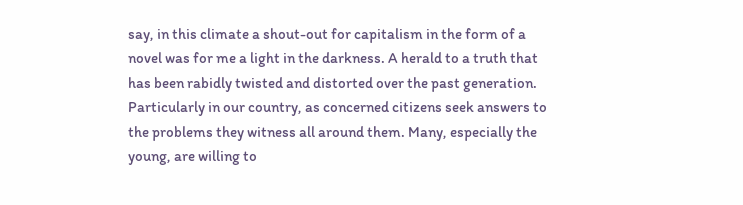say, in this climate a shout-out for capitalism in the form of a novel was for me a light in the darkness. A herald to a truth that has been rabidly twisted and distorted over the past generation. Particularly in our country, as concerned citizens seek answers to the problems they witness all around them. Many, especially the young, are willing to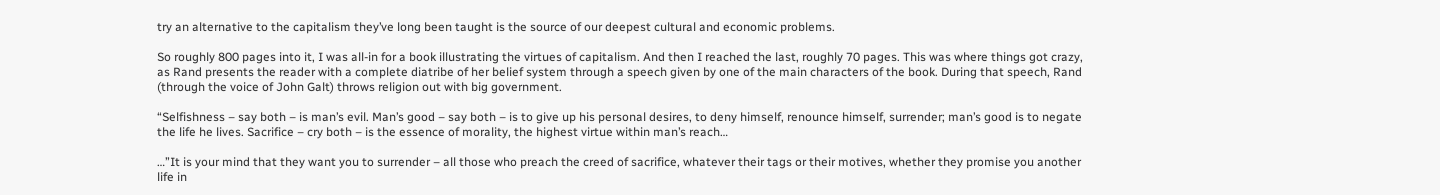try an alternative to the capitalism they’ve long been taught is the source of our deepest cultural and economic problems.

So roughly 800 pages into it, I was all-in for a book illustrating the virtues of capitalism. And then I reached the last, roughly 70 pages. This was where things got crazy, as Rand presents the reader with a complete diatribe of her belief system through a speech given by one of the main characters of the book. During that speech, Rand (through the voice of John Galt) throws religion out with big government.

“Selfishness – say both – is man’s evil. Man’s good – say both – is to give up his personal desires, to deny himself, renounce himself, surrender; man’s good is to negate the life he lives. Sacrifice – cry both – is the essence of morality, the highest virtue within man’s reach…

…”It is your mind that they want you to surrender – all those who preach the creed of sacrifice, whatever their tags or their motives, whether they promise you another life in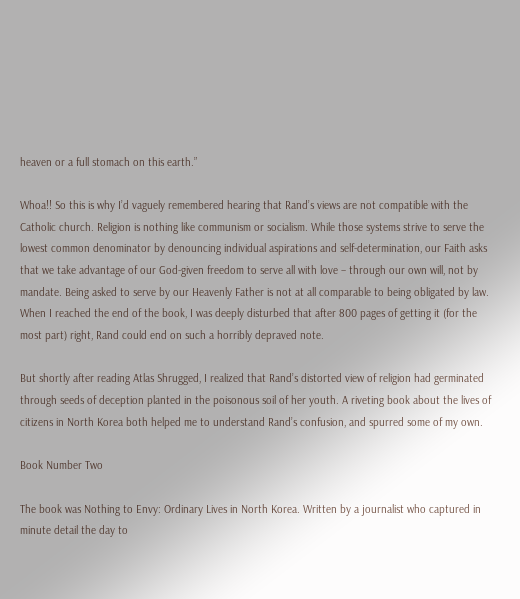heaven or a full stomach on this earth.”

Whoa!! So this is why I’d vaguely remembered hearing that Rand’s views are not compatible with the Catholic church. Religion is nothing like communism or socialism. While those systems strive to serve the lowest common denominator by denouncing individual aspirations and self-determination, our Faith asks that we take advantage of our God-given freedom to serve all with love – through our own will, not by mandate. Being asked to serve by our Heavenly Father is not at all comparable to being obligated by law. When I reached the end of the book, I was deeply disturbed that after 800 pages of getting it (for the most part) right, Rand could end on such a horribly depraved note.

But shortly after reading Atlas Shrugged, I realized that Rand’s distorted view of religion had germinated through seeds of deception planted in the poisonous soil of her youth. A riveting book about the lives of citizens in North Korea both helped me to understand Rand’s confusion, and spurred some of my own.

Book Number Two

The book was Nothing to Envy: Ordinary Lives in North Korea. Written by a journalist who captured in minute detail the day to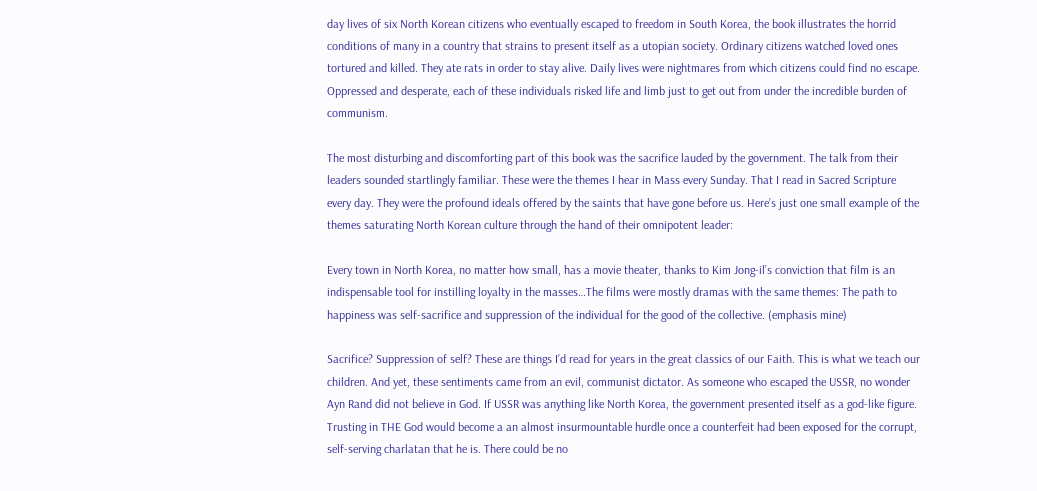day lives of six North Korean citizens who eventually escaped to freedom in South Korea, the book illustrates the horrid conditions of many in a country that strains to present itself as a utopian society. Ordinary citizens watched loved ones tortured and killed. They ate rats in order to stay alive. Daily lives were nightmares from which citizens could find no escape.  Oppressed and desperate, each of these individuals risked life and limb just to get out from under the incredible burden of communism.

The most disturbing and discomforting part of this book was the sacrifice lauded by the government. The talk from their leaders sounded startlingly familiar. These were the themes I hear in Mass every Sunday. That I read in Sacred Scripture every day. They were the profound ideals offered by the saints that have gone before us. Here’s just one small example of the themes saturating North Korean culture through the hand of their omnipotent leader:

Every town in North Korea, no matter how small, has a movie theater, thanks to Kim Jong-il’s conviction that film is an indispensable tool for instilling loyalty in the masses…The films were mostly dramas with the same themes: The path to happiness was self-sacrifice and suppression of the individual for the good of the collective. (emphasis mine)

Sacrifice? Suppression of self? These are things I’d read for years in the great classics of our Faith. This is what we teach our children. And yet, these sentiments came from an evil, communist dictator. As someone who escaped the USSR, no wonder Ayn Rand did not believe in God. If USSR was anything like North Korea, the government presented itself as a god-like figure. Trusting in THE God would become a an almost insurmountable hurdle once a counterfeit had been exposed for the corrupt, self-serving charlatan that he is. There could be no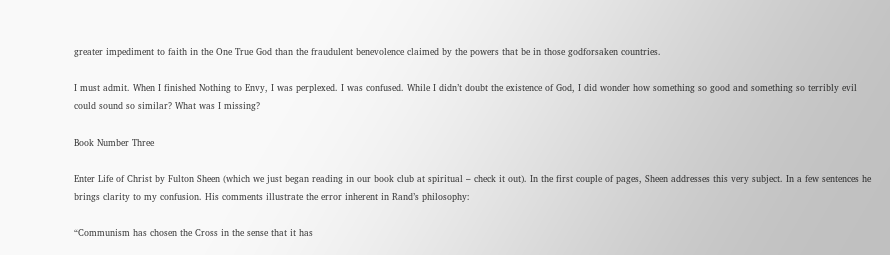greater impediment to faith in the One True God than the fraudulent benevolence claimed by the powers that be in those godforsaken countries.

I must admit. When I finished Nothing to Envy, I was perplexed. I was confused. While I didn’t doubt the existence of God, I did wonder how something so good and something so terribly evil could sound so similar? What was I missing?

Book Number Three

Enter Life of Christ by Fulton Sheen (which we just began reading in our book club at spiritual – check it out). In the first couple of pages, Sheen addresses this very subject. In a few sentences he brings clarity to my confusion. His comments illustrate the error inherent in Rand’s philosophy:

“Communism has chosen the Cross in the sense that it has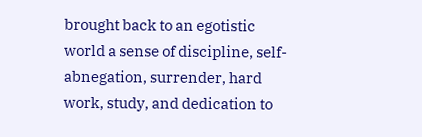brought back to an egotistic world a sense of discipline, self-abnegation, surrender, hard work, study, and dedication to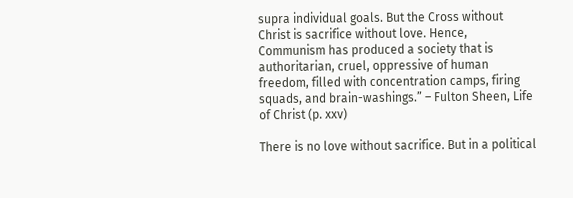supra individual goals. But the Cross without Christ is sacrifice without love. Hence, Communism has produced a society that is authoritarian, cruel, oppressive of human freedom, filled with concentration camps, firing squads, and brain-washings.” – Fulton Sheen, Life of Christ (p. xxv)

There is no love without sacrifice. But in a political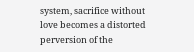system, sacrifice without love becomes a distorted perversion of the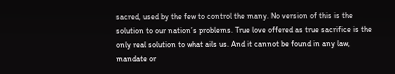sacred, used by the few to control the many. No version of this is the solution to our nation’s problems. True love offered as true sacrifice is the only real solution to what ails us. And it cannot be found in any law, mandate or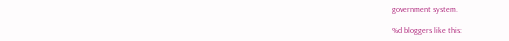government system.

%d bloggers like this: